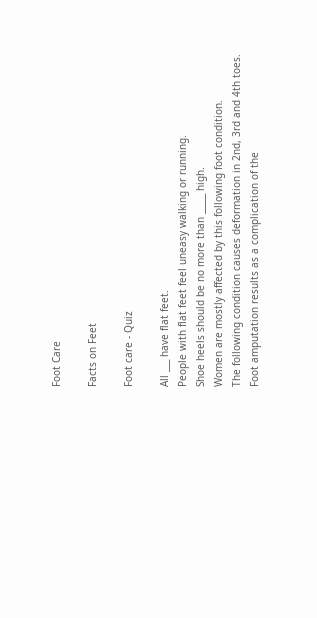Foot Care

Facts on Feet

Foot care - Quiz

All ___ have flat feet.
People with flat feet feel uneasy walking or running.
Shoe heels should be no more than _____ high.
Women are mostly affected by this following foot condition.
The following condition causes deformation in 2nd, 3rd and 4th toes.
Foot amputation results as a complication of the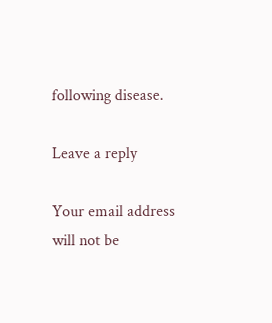following disease.

Leave a reply

Your email address will not be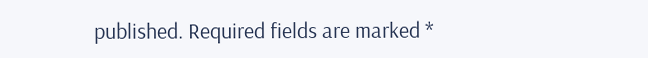published. Required fields are marked *